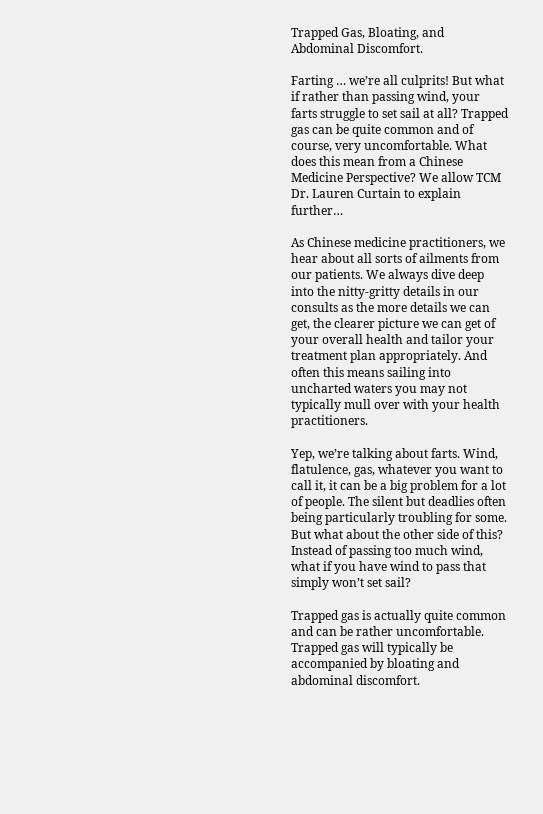Trapped Gas, Bloating, and Abdominal Discomfort.

Farting … we’re all culprits! But what if rather than passing wind, your farts struggle to set sail at all? Trapped gas can be quite common and of course, very uncomfortable. What does this mean from a Chinese Medicine Perspective? We allow TCM Dr. Lauren Curtain to explain further…

As Chinese medicine practitioners, we hear about all sorts of ailments from our patients. We always dive deep into the nitty-gritty details in our consults as the more details we can get, the clearer picture we can get of your overall health and tailor your treatment plan appropriately. And often this means sailing into uncharted waters you may not typically mull over with your health practitioners.

Yep, we’re talking about farts. Wind, flatulence, gas, whatever you want to call it, it can be a big problem for a lot of people. The silent but deadlies often being particularly troubling for some. But what about the other side of this? Instead of passing too much wind, what if you have wind to pass that simply won’t set sail?

Trapped gas is actually quite common and can be rather uncomfortable. Trapped gas will typically be accompanied by bloating and abdominal discomfort.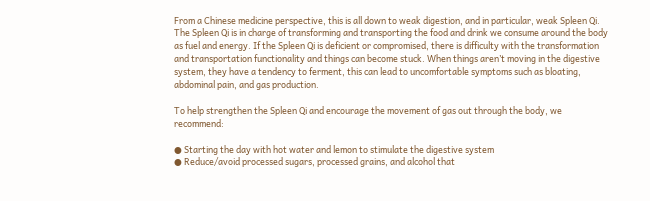From a Chinese medicine perspective, this is all down to weak digestion, and in particular, weak Spleen Qi. The Spleen Qi is in charge of transforming and transporting the food and drink we consume around the body as fuel and energy. If the Spleen Qi is deficient or compromised, there is difficulty with the transformation and transportation functionality and things can become stuck. When things aren’t moving in the digestive system, they have a tendency to ferment, this can lead to uncomfortable symptoms such as bloating, abdominal pain, and gas production.

To help strengthen the Spleen Qi and encourage the movement of gas out through the body, we recommend:

● Starting the day with hot water and lemon to stimulate the digestive system
● Reduce/avoid processed sugars, processed grains, and alcohol that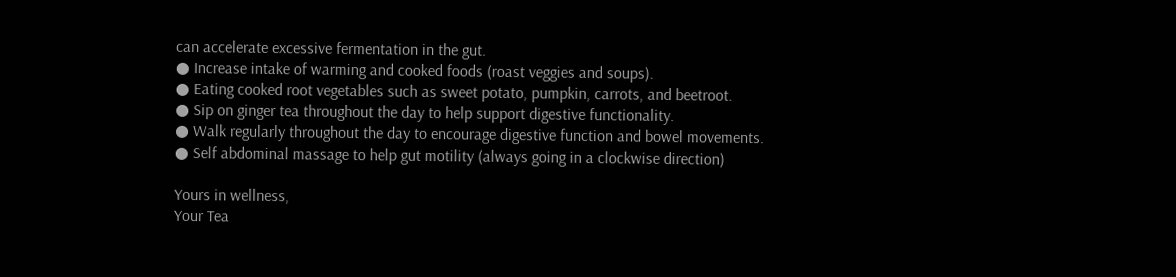can accelerate excessive fermentation in the gut.
● Increase intake of warming and cooked foods (roast veggies and soups).
● Eating cooked root vegetables such as sweet potato, pumpkin, carrots, and beetroot.
● Sip on ginger tea throughout the day to help support digestive functionality.
● Walk regularly throughout the day to encourage digestive function and bowel movements.
● Self abdominal massage to help gut motility (always going in a clockwise direction)

Yours in wellness,
Your Tea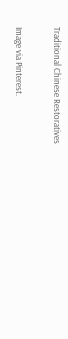Traditional Chinese Restoratives

Image via Pinterest.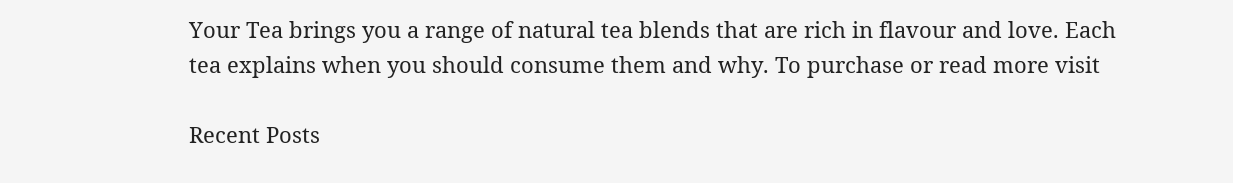Your Tea brings you a range of natural tea blends that are rich in flavour and love. Each tea explains when you should consume them and why. To purchase or read more visit

Recent Posts